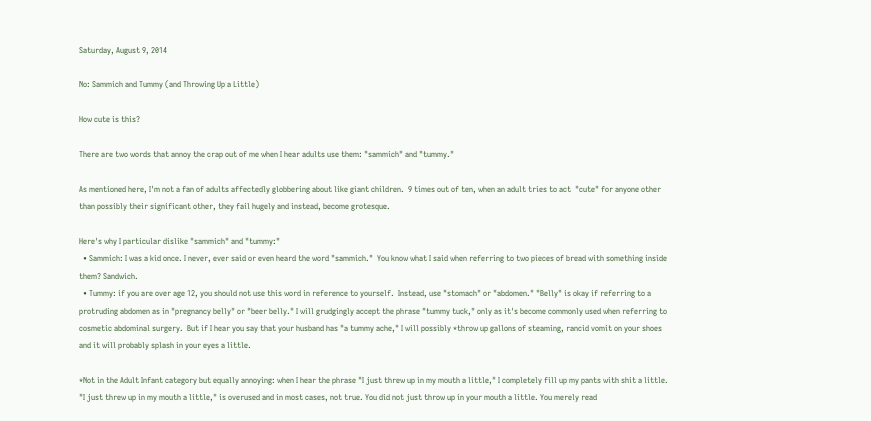Saturday, August 9, 2014

No: Sammich and Tummy (and Throwing Up a Little)

How cute is this?

There are two words that annoy the crap out of me when I hear adults use them: "sammich" and "tummy."

As mentioned here, I'm not a fan of adults affectedly globbering about like giant children.  9 times out of ten, when an adult tries to act  "cute" for anyone other than possibly their significant other, they fail hugely and instead, become grotesque.

Here's why I particular dislike "sammich" and "tummy:"
  • Sammich: I was a kid once. I never, ever said or even heard the word "sammich."  You know what I said when referring to two pieces of bread with something inside them? Sandwich.
  • Tummy: if you are over age 12, you should not use this word in reference to yourself.  Instead, use "stomach" or "abdomen." "Belly" is okay if referring to a protruding abdomen as in "pregnancy belly" or "beer belly." I will grudgingly accept the phrase "tummy tuck," only as it's become commonly used when referring to cosmetic abdominal surgery.  But if I hear you say that your husband has "a tummy ache," I will possibly *throw up gallons of steaming, rancid vomit on your shoes and it will probably splash in your eyes a little.

*Not in the Adult Infant category but equally annoying: when I hear the phrase "I just threw up in my mouth a little," I completely fill up my pants with shit a little. "I just threw up in my mouth a little," is overused and in most cases, not true. You did not just throw up in your mouth a little. You merely read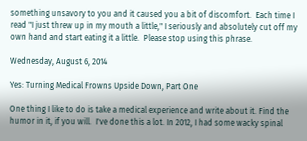something unsavory to you and it caused you a bit of discomfort.  Each time I read "I just threw up in my mouth a little," I seriously and absolutely cut off my own hand and start eating it a little.  Please stop using this phrase.

Wednesday, August 6, 2014

Yes: Turning Medical Frowns Upside Down, Part One

One thing I like to do is take a medical experience and write about it. Find the humor in it, if you will.  I've done this a lot. In 2012, I had some wacky spinal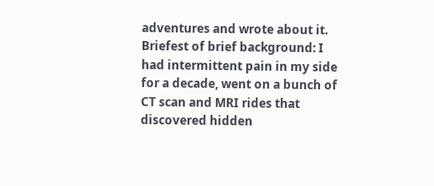adventures and wrote about it.  Briefest of brief background: I had intermittent pain in my side for a decade, went on a bunch of CT scan and MRI rides that discovered hidden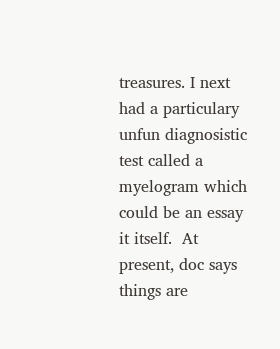treasures. I next had a particulary unfun diagnosistic test called a myelogram which could be an essay it itself.  At present, doc says things are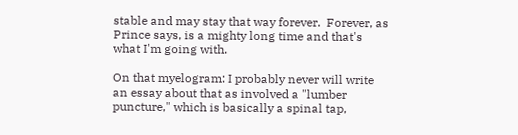stable and may stay that way forever.  Forever, as Prince says, is a mighty long time and that's what I'm going with.

On that myelogram: I probably never will write an essay about that as involved a "lumber puncture," which is basically a spinal tap,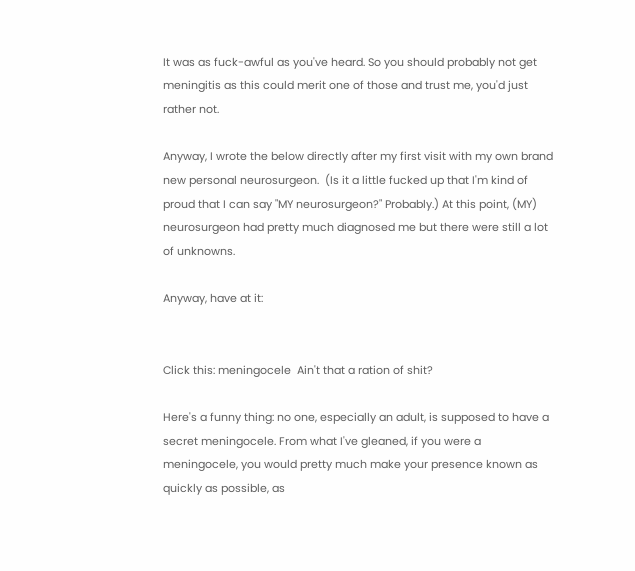It was as fuck-awful as you've heard. So you should probably not get meningitis as this could merit one of those and trust me, you'd just rather not.

Anyway, I wrote the below directly after my first visit with my own brand new personal neurosurgeon.  (Is it a little fucked up that I'm kind of proud that I can say "MY neurosurgeon?" Probably.) At this point, (MY) neurosurgeon had pretty much diagnosed me but there were still a lot of unknowns.

Anyway, have at it:


Click this: meningocele  Ain't that a ration of shit?

Here's a funny thing: no one, especially an adult, is supposed to have a secret meningocele. From what I've gleaned, if you were a meningocele, you would pretty much make your presence known as quickly as possible, as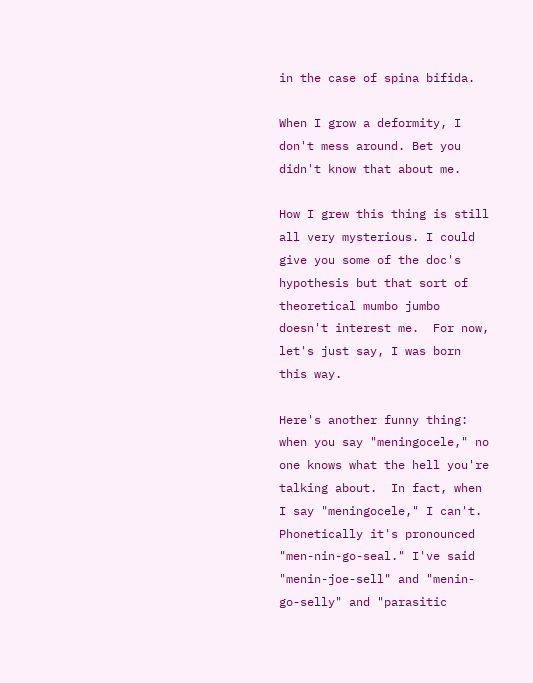in the case of spina bifida.

When I grow a deformity, I don't mess around. Bet you didn't know that about me.

How I grew this thing is still all very mysterious. I could give you some of the doc's hypothesis but that sort of theoretical mumbo jumbo doesn't interest me.  For now, let's just say, I was born this way.

Here's another funny thing: when you say "meningocele," no one knows what the hell you're talking about.  In fact, when I say "meningocele," I can't.  Phonetically it's pronounced "men-nin-go-seal." I've said "menin-joe-sell" and "menin-go-selly" and "parasitic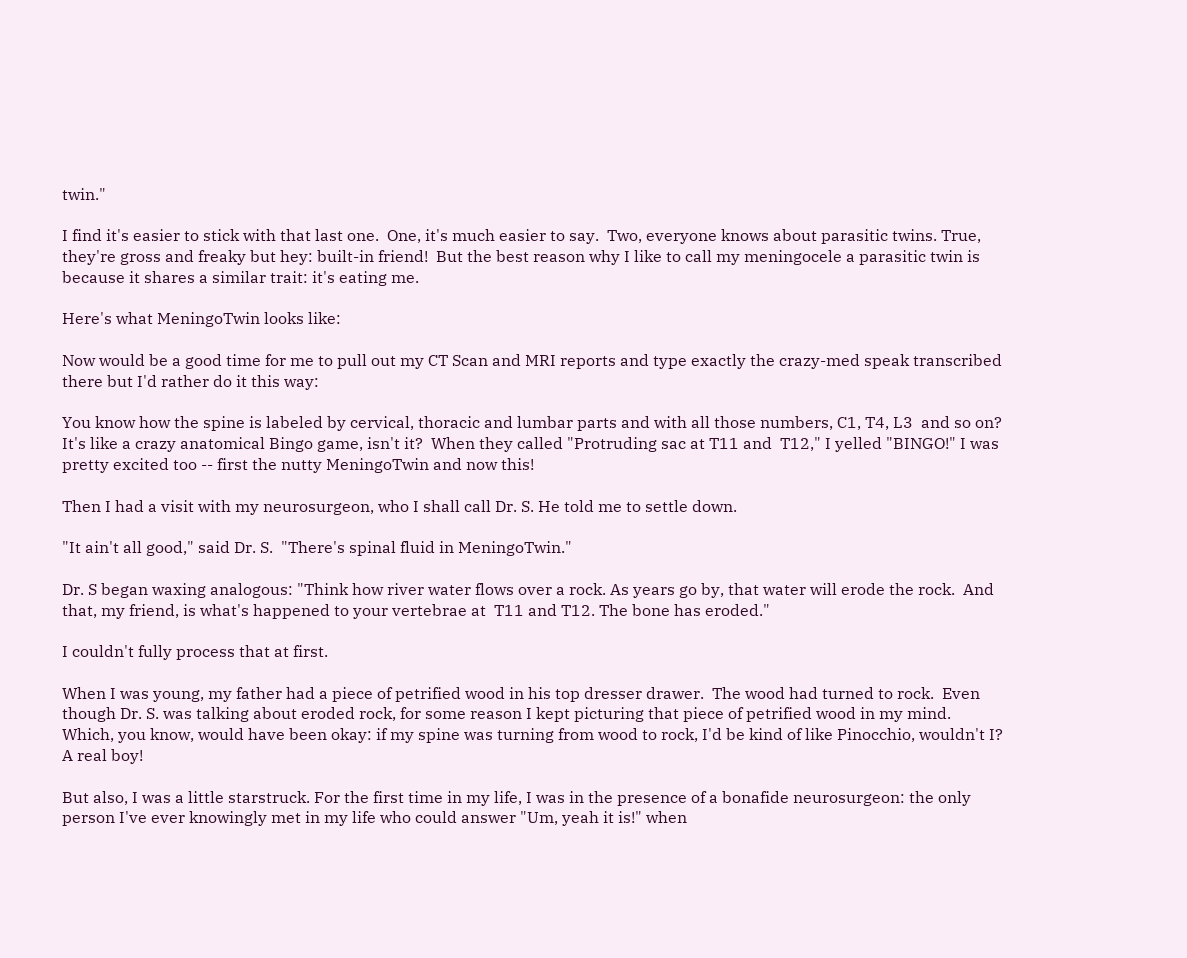twin."

I find it's easier to stick with that last one.  One, it's much easier to say.  Two, everyone knows about parasitic twins. True, they're gross and freaky but hey: built-in friend!  But the best reason why I like to call my meningocele a parasitic twin is because it shares a similar trait: it's eating me.

Here's what MeningoTwin looks like:

Now would be a good time for me to pull out my CT Scan and MRI reports and type exactly the crazy-med speak transcribed there but I'd rather do it this way:

You know how the spine is labeled by cervical, thoracic and lumbar parts and with all those numbers, C1, T4, L3  and so on?  It's like a crazy anatomical Bingo game, isn't it?  When they called "Protruding sac at T11 and  T12," I yelled "BINGO!" I was pretty excited too -- first the nutty MeningoTwin and now this!

Then I had a visit with my neurosurgeon, who I shall call Dr. S. He told me to settle down.

"It ain't all good," said Dr. S.  "There's spinal fluid in MeningoTwin."

Dr. S began waxing analogous: "Think how river water flows over a rock. As years go by, that water will erode the rock.  And that, my friend, is what's happened to your vertebrae at  T11 and T12. The bone has eroded."

I couldn't fully process that at first.

When I was young, my father had a piece of petrified wood in his top dresser drawer.  The wood had turned to rock.  Even though Dr. S. was talking about eroded rock, for some reason I kept picturing that piece of petrified wood in my mind.  Which, you know, would have been okay: if my spine was turning from wood to rock, I'd be kind of like Pinocchio, wouldn't I? A real boy!

But also, I was a little starstruck. For the first time in my life, I was in the presence of a bonafide neurosurgeon: the only person I've ever knowingly met in my life who could answer "Um, yeah it is!" when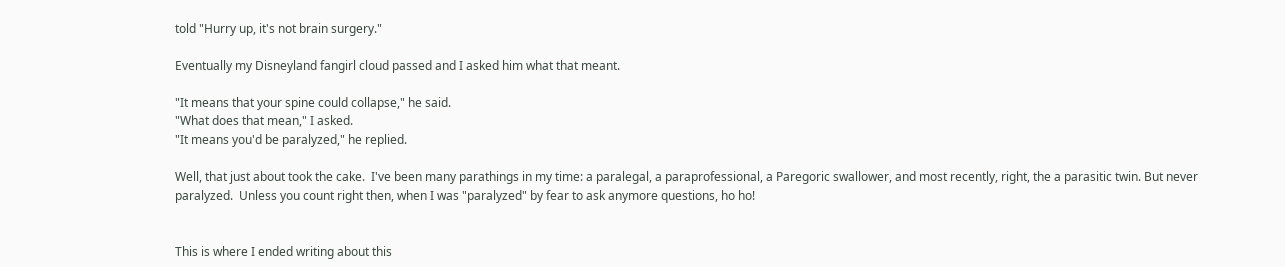told "Hurry up, it's not brain surgery."

Eventually my Disneyland fangirl cloud passed and I asked him what that meant.

"It means that your spine could collapse," he said.
"What does that mean," I asked.
"It means you'd be paralyzed," he replied.

Well, that just about took the cake.  I've been many parathings in my time: a paralegal, a paraprofessional, a Paregoric swallower, and most recently, right, the a parasitic twin. But never paralyzed.  Unless you count right then, when I was "paralyzed" by fear to ask anymore questions, ho ho!


This is where I ended writing about this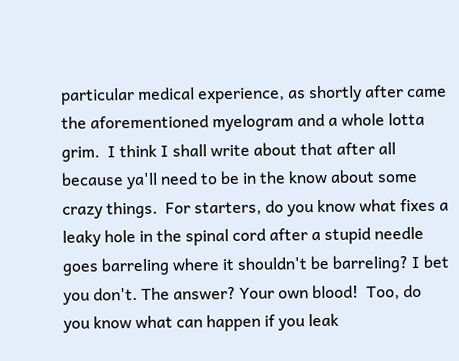particular medical experience, as shortly after came the aforementioned myelogram and a whole lotta grim.  I think I shall write about that after all because ya'll need to be in the know about some crazy things.  For starters, do you know what fixes a leaky hole in the spinal cord after a stupid needle goes barreling where it shouldn't be barreling? I bet you don't. The answer? Your own blood!  Too, do you know what can happen if you leak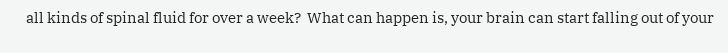all kinds of spinal fluid for over a week?  What can happen is, your brain can start falling out of your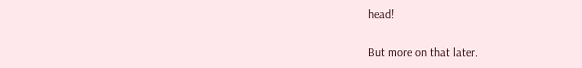head!

But more on that later.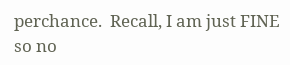perchance.  Recall, I am just FINE so no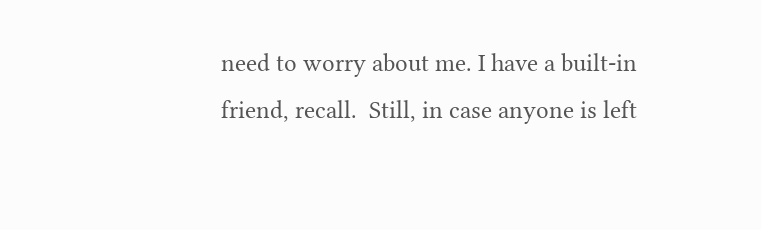need to worry about me. I have a built-in friend, recall.  Still, in case anyone is left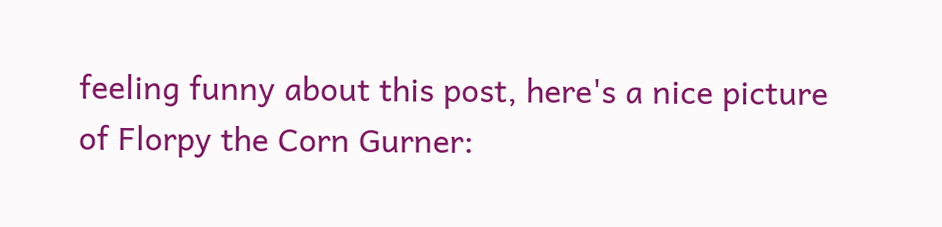feeling funny about this post, here's a nice picture of Florpy the Corn Gurner: